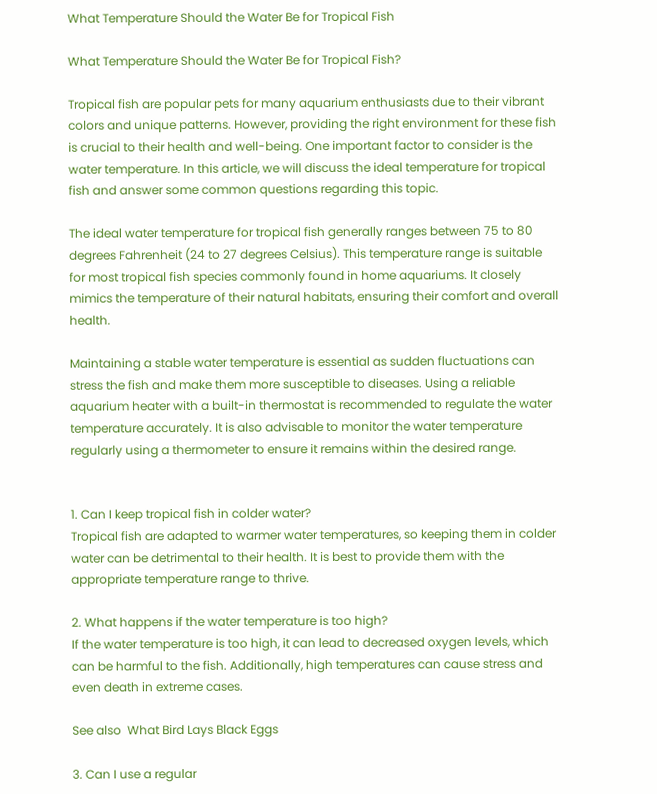What Temperature Should the Water Be for Tropical Fish

What Temperature Should the Water Be for Tropical Fish?

Tropical fish are popular pets for many aquarium enthusiasts due to their vibrant colors and unique patterns. However, providing the right environment for these fish is crucial to their health and well-being. One important factor to consider is the water temperature. In this article, we will discuss the ideal temperature for tropical fish and answer some common questions regarding this topic.

The ideal water temperature for tropical fish generally ranges between 75 to 80 degrees Fahrenheit (24 to 27 degrees Celsius). This temperature range is suitable for most tropical fish species commonly found in home aquariums. It closely mimics the temperature of their natural habitats, ensuring their comfort and overall health.

Maintaining a stable water temperature is essential as sudden fluctuations can stress the fish and make them more susceptible to diseases. Using a reliable aquarium heater with a built-in thermostat is recommended to regulate the water temperature accurately. It is also advisable to monitor the water temperature regularly using a thermometer to ensure it remains within the desired range.


1. Can I keep tropical fish in colder water?
Tropical fish are adapted to warmer water temperatures, so keeping them in colder water can be detrimental to their health. It is best to provide them with the appropriate temperature range to thrive.

2. What happens if the water temperature is too high?
If the water temperature is too high, it can lead to decreased oxygen levels, which can be harmful to the fish. Additionally, high temperatures can cause stress and even death in extreme cases.

See also  What Bird Lays Black Eggs

3. Can I use a regular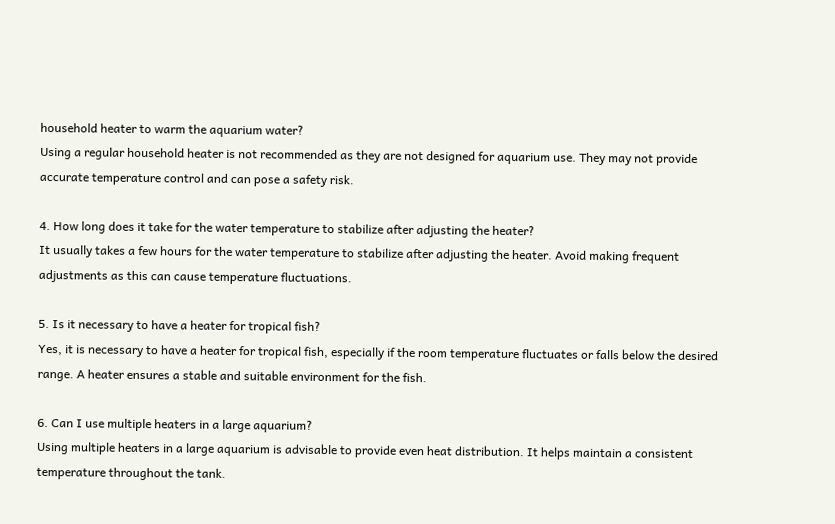household heater to warm the aquarium water?
Using a regular household heater is not recommended as they are not designed for aquarium use. They may not provide accurate temperature control and can pose a safety risk.

4. How long does it take for the water temperature to stabilize after adjusting the heater?
It usually takes a few hours for the water temperature to stabilize after adjusting the heater. Avoid making frequent adjustments as this can cause temperature fluctuations.

5. Is it necessary to have a heater for tropical fish?
Yes, it is necessary to have a heater for tropical fish, especially if the room temperature fluctuates or falls below the desired range. A heater ensures a stable and suitable environment for the fish.

6. Can I use multiple heaters in a large aquarium?
Using multiple heaters in a large aquarium is advisable to provide even heat distribution. It helps maintain a consistent temperature throughout the tank.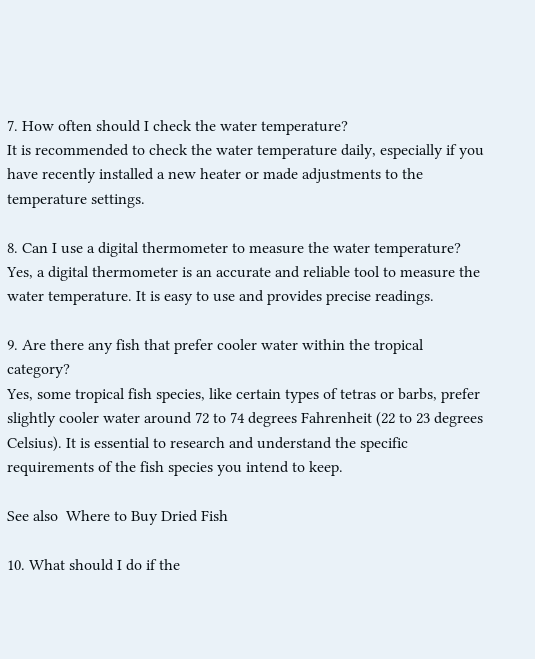7. How often should I check the water temperature?
It is recommended to check the water temperature daily, especially if you have recently installed a new heater or made adjustments to the temperature settings.

8. Can I use a digital thermometer to measure the water temperature?
Yes, a digital thermometer is an accurate and reliable tool to measure the water temperature. It is easy to use and provides precise readings.

9. Are there any fish that prefer cooler water within the tropical category?
Yes, some tropical fish species, like certain types of tetras or barbs, prefer slightly cooler water around 72 to 74 degrees Fahrenheit (22 to 23 degrees Celsius). It is essential to research and understand the specific requirements of the fish species you intend to keep.

See also  Where to Buy Dried Fish

10. What should I do if the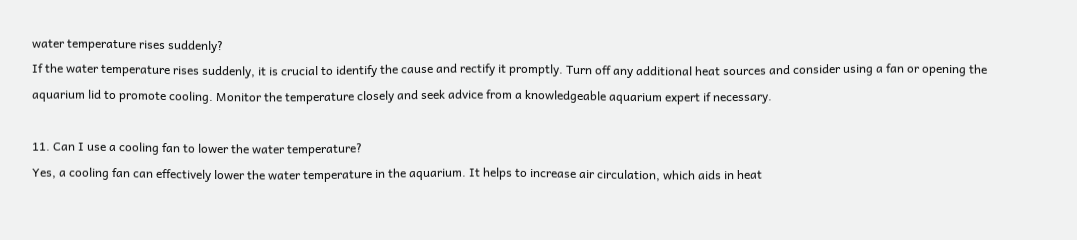water temperature rises suddenly?
If the water temperature rises suddenly, it is crucial to identify the cause and rectify it promptly. Turn off any additional heat sources and consider using a fan or opening the aquarium lid to promote cooling. Monitor the temperature closely and seek advice from a knowledgeable aquarium expert if necessary.

11. Can I use a cooling fan to lower the water temperature?
Yes, a cooling fan can effectively lower the water temperature in the aquarium. It helps to increase air circulation, which aids in heat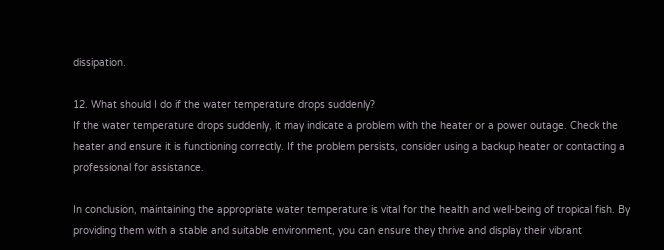dissipation.

12. What should I do if the water temperature drops suddenly?
If the water temperature drops suddenly, it may indicate a problem with the heater or a power outage. Check the heater and ensure it is functioning correctly. If the problem persists, consider using a backup heater or contacting a professional for assistance.

In conclusion, maintaining the appropriate water temperature is vital for the health and well-being of tropical fish. By providing them with a stable and suitable environment, you can ensure they thrive and display their vibrant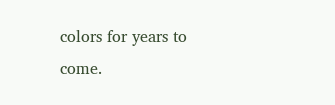colors for years to come.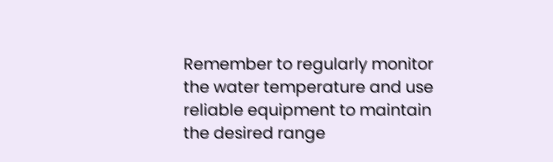Remember to regularly monitor the water temperature and use reliable equipment to maintain the desired range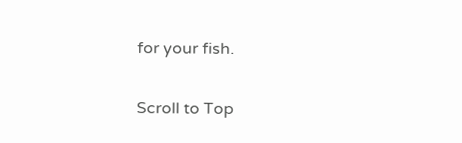for your fish.

Scroll to Top